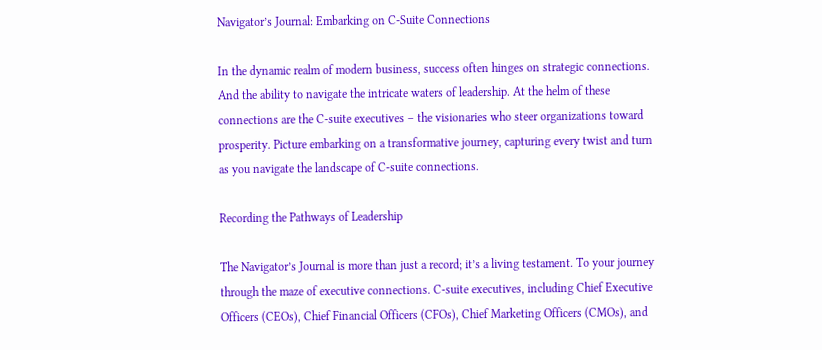Navigator’s Journal: Embarking on C-Suite Connections

In the dynamic realm of modern business, success often hinges on strategic connections. And the ability to navigate the intricate waters of leadership. At the helm of these connections are the C-suite executives – the visionaries who steer organizations toward prosperity. Picture embarking on a transformative journey, capturing every twist and turn as you navigate the landscape of C-suite connections.

Recording the Pathways of Leadership

The Navigator’s Journal is more than just a record; it’s a living testament. To your journey through the maze of executive connections. C-suite executives, including Chief Executive Officers (CEOs), Chief Financial Officers (CFOs), Chief Marketing Officers (CMOs), and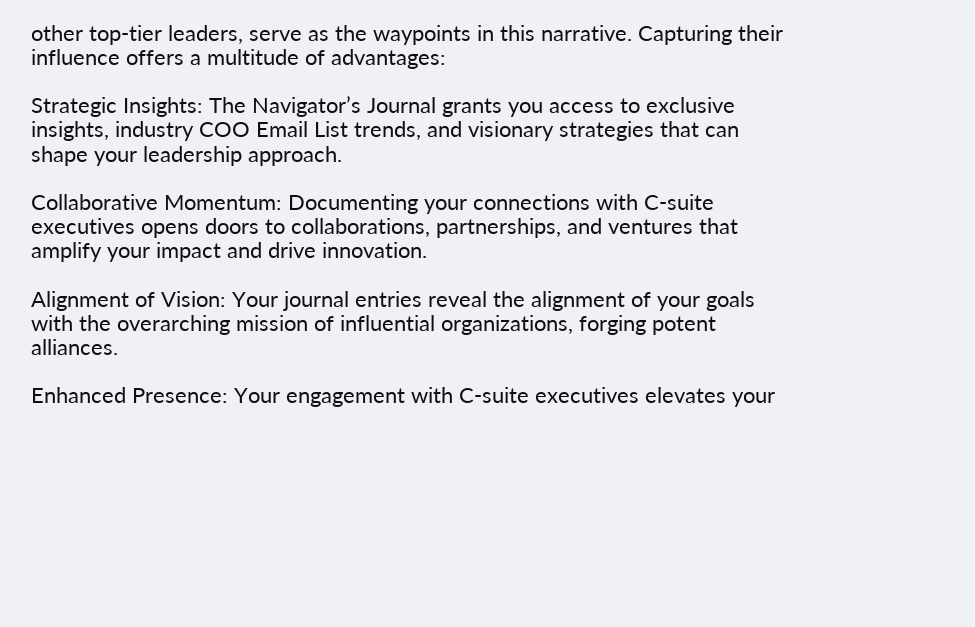other top-tier leaders, serve as the waypoints in this narrative. Capturing their influence offers a multitude of advantages:

Strategic Insights: The Navigator’s Journal grants you access to exclusive insights, industry COO Email List trends, and visionary strategies that can shape your leadership approach.

Collaborative Momentum: Documenting your connections with C-suite executives opens doors to collaborations, partnerships, and ventures that amplify your impact and drive innovation.

Alignment of Vision: Your journal entries reveal the alignment of your goals with the overarching mission of influential organizations, forging potent alliances.

Enhanced Presence: Your engagement with C-suite executives elevates your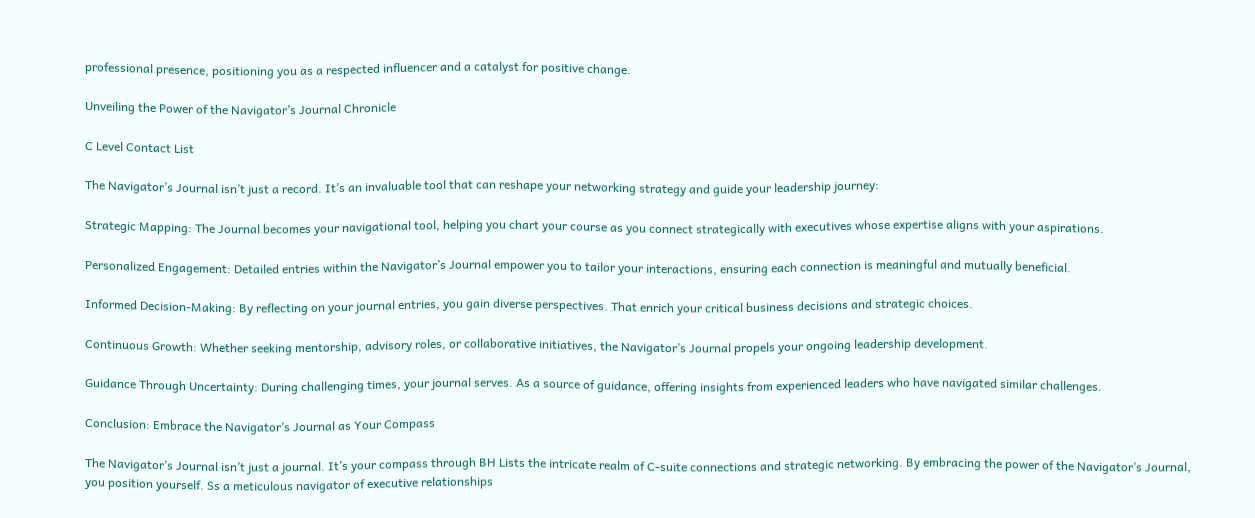professional presence, positioning you as a respected influencer and a catalyst for positive change.

Unveiling the Power of the Navigator’s Journal Chronicle

C Level Contact List

The Navigator’s Journal isn’t just a record. It’s an invaluable tool that can reshape your networking strategy and guide your leadership journey:

Strategic Mapping: The Journal becomes your navigational tool, helping you chart your course as you connect strategically with executives whose expertise aligns with your aspirations.

Personalized Engagement: Detailed entries within the Navigator’s Journal empower you to tailor your interactions, ensuring each connection is meaningful and mutually beneficial.

Informed Decision-Making: By reflecting on your journal entries, you gain diverse perspectives. That enrich your critical business decisions and strategic choices.

Continuous Growth: Whether seeking mentorship, advisory roles, or collaborative initiatives, the Navigator’s Journal propels your ongoing leadership development.

Guidance Through Uncertainty: During challenging times, your journal serves. As a source of guidance, offering insights from experienced leaders who have navigated similar challenges.

Conclusion: Embrace the Navigator’s Journal as Your Compass

The Navigator’s Journal isn’t just a journal. It’s your compass through BH Lists the intricate realm of C-suite connections and strategic networking. By embracing the power of the Navigator’s Journal, you position yourself. Ss a meticulous navigator of executive relationships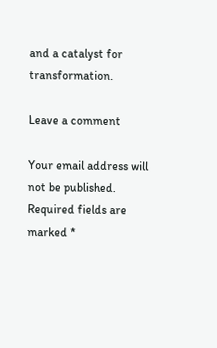and a catalyst for transformation.

Leave a comment

Your email address will not be published. Required fields are marked *